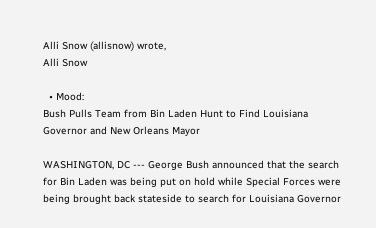Alli Snow (allisnow) wrote,
Alli Snow

  • Mood:
Bush Pulls Team from Bin Laden Hunt to Find Louisiana Governor and New Orleans Mayor

WASHINGTON, DC --- George Bush announced that the search for Bin Laden was being put on hold while Special Forces were being brought back stateside to search for Louisiana Governor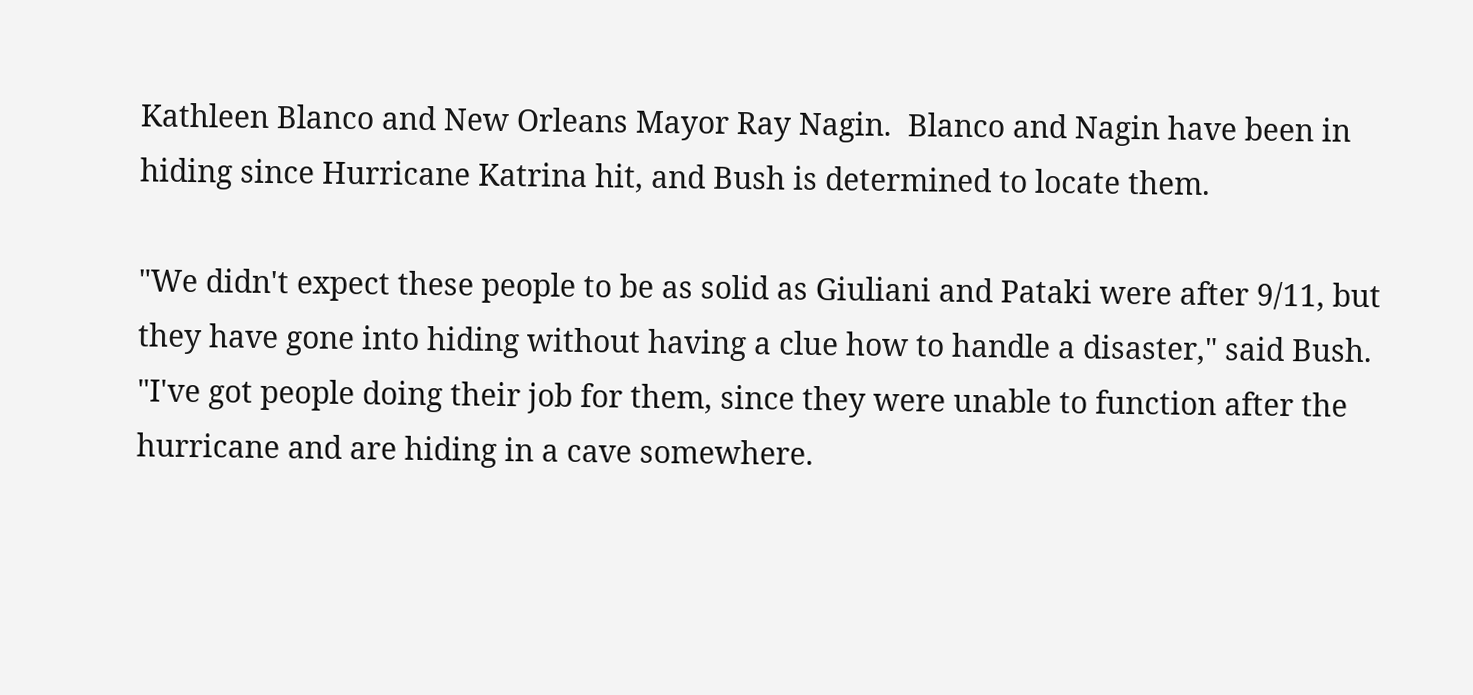Kathleen Blanco and New Orleans Mayor Ray Nagin.  Blanco and Nagin have been in hiding since Hurricane Katrina hit, and Bush is determined to locate them.

"We didn't expect these people to be as solid as Giuliani and Pataki were after 9/11, but they have gone into hiding without having a clue how to handle a disaster," said Bush.  "I've got people doing their job for them, since they were unable to function after the hurricane and are hiding in a cave somewhere.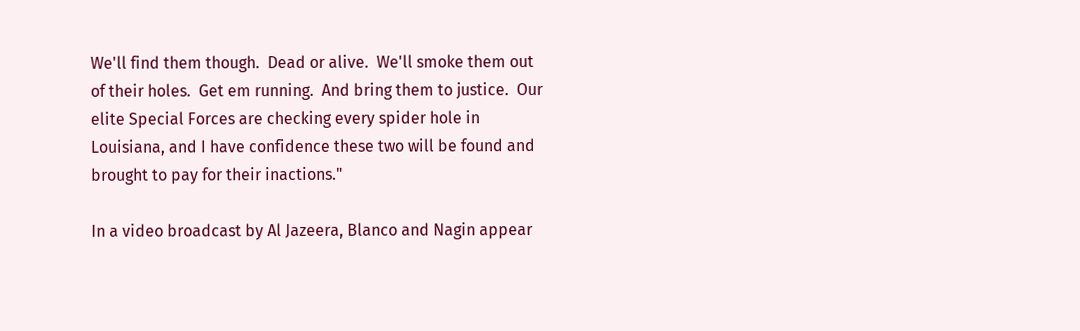We'll find them though.  Dead or alive.  We'll smoke them out of their holes.  Get em running.  And bring them to justice.  Our elite Special Forces are checking every spider hole in Louisiana, and I have confidence these two will be found and brought to pay for their inactions."

In a video broadcast by Al Jazeera, Blanco and Nagin appear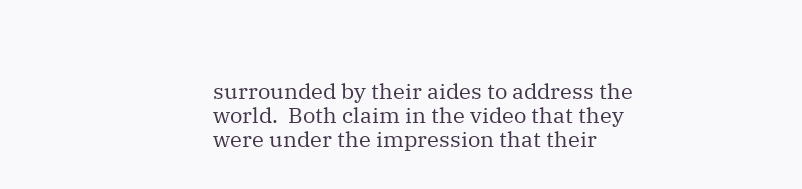surrounded by their aides to address the world.  Both claim in the video that they were under the impression that their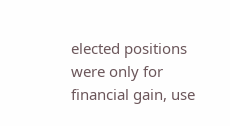elected positions were only for financial gain, use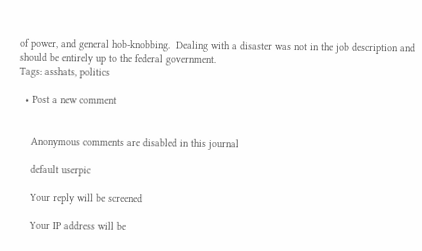of power, and general hob-knobbing.  Dealing with a disaster was not in the job description and should be entirely up to the federal government.
Tags: asshats, politics

  • Post a new comment


    Anonymous comments are disabled in this journal

    default userpic

    Your reply will be screened

    Your IP address will be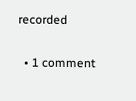recorded

  • 1 comment